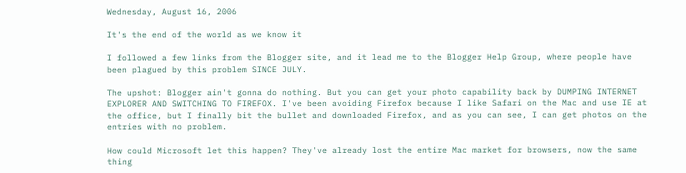Wednesday, August 16, 2006

It's the end of the world as we know it

I followed a few links from the Blogger site, and it lead me to the Blogger Help Group, where people have been plagued by this problem SINCE JULY.

The upshot: Blogger ain't gonna do nothing. But you can get your photo capability back by DUMPING INTERNET EXPLORER AND SWITCHING TO FIREFOX. I've been avoiding Firefox because I like Safari on the Mac and use IE at the office, but I finally bit the bullet and downloaded Firefox, and as you can see, I can get photos on the entries with no problem.

How could Microsoft let this happen? They've already lost the entire Mac market for browsers, now the same thing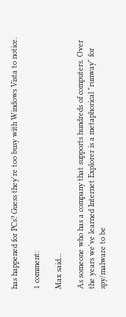has happened for PCs? Guess they're too busy with Windows Vista to notice.

1 comment:

Max said...

As someone who has a company that supports hundreds of computers. Over the years we've learned Internet Explorer is a metaphorical "runway" for spy/malware to be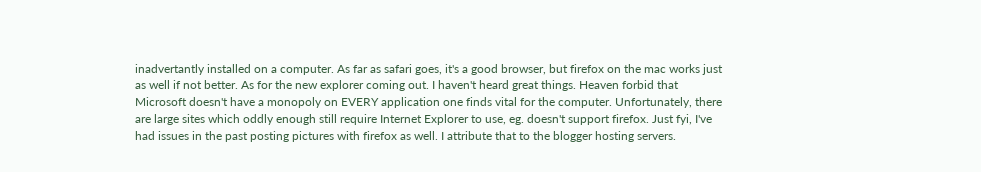inadvertantly installed on a computer. As far as safari goes, it's a good browser, but firefox on the mac works just as well if not better. As for the new explorer coming out. I haven't heard great things. Heaven forbid that Microsoft doesn't have a monopoly on EVERY application one finds vital for the computer. Unfortunately, there are large sites which oddly enough still require Internet Explorer to use, eg. doesn't support firefox. Just fyi, I've had issues in the past posting pictures with firefox as well. I attribute that to the blogger hosting servers.